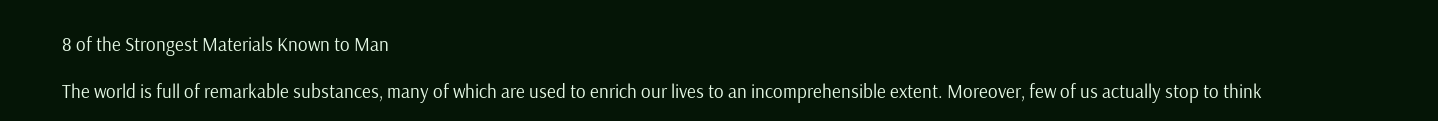8 of the Strongest Materials Known to Man

The world is full of remarkable substances, many of which are used to enrich our lives to an incomprehensible extent. Moreover, few of us actually stop to think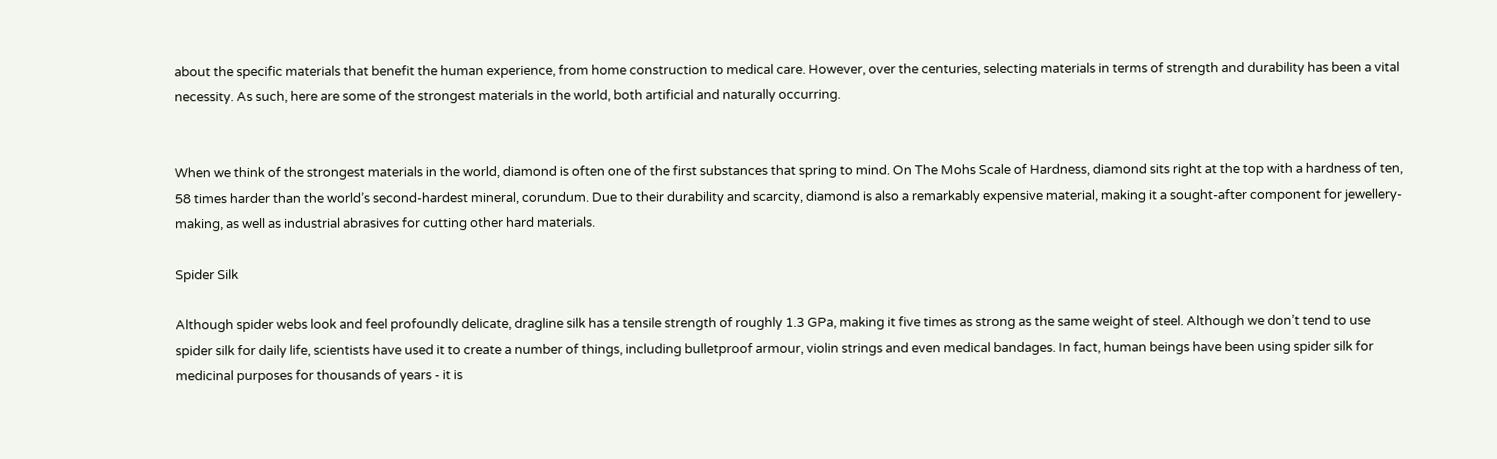about the specific materials that benefit the human experience, from home construction to medical care. However, over the centuries, selecting materials in terms of strength and durability has been a vital necessity. As such, here are some of the strongest materials in the world, both artificial and naturally occurring.


When we think of the strongest materials in the world, diamond is often one of the first substances that spring to mind. On The Mohs Scale of Hardness, diamond sits right at the top with a hardness of ten, 58 times harder than the world’s second-hardest mineral, corundum. Due to their durability and scarcity, diamond is also a remarkably expensive material, making it a sought-after component for jewellery-making, as well as industrial abrasives for cutting other hard materials.

Spider Silk

Although spider webs look and feel profoundly delicate, dragline silk has a tensile strength of roughly 1.3 GPa, making it five times as strong as the same weight of steel. Although we don’t tend to use spider silk for daily life, scientists have used it to create a number of things, including bulletproof armour, violin strings and even medical bandages. In fact, human beings have been using spider silk for medicinal purposes for thousands of years - it is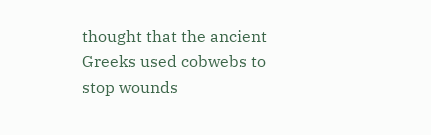thought that the ancient Greeks used cobwebs to stop wounds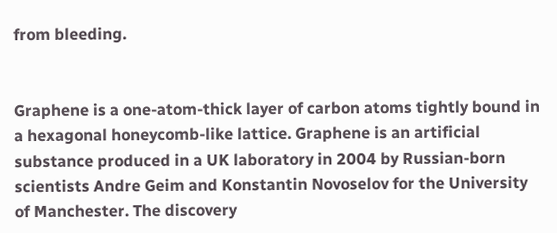from bleeding.


Graphene is a one-atom-thick layer of carbon atoms tightly bound in a hexagonal honeycomb-like lattice. Graphene is an artificial substance produced in a UK laboratory in 2004 by Russian-born scientists Andre Geim and Konstantin Novoselov for the University of Manchester. The discovery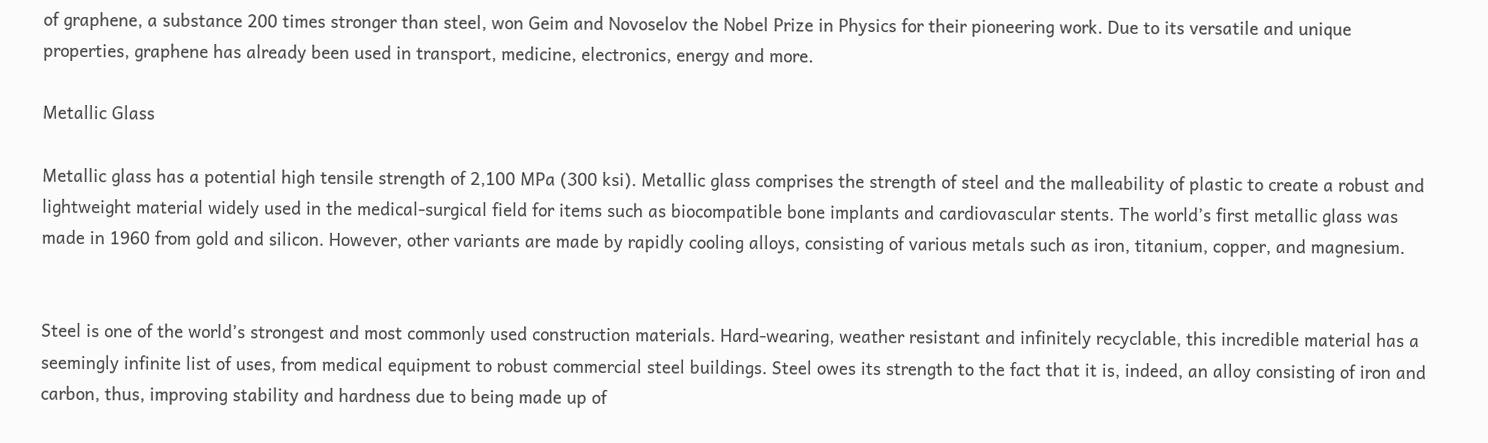of graphene, a substance 200 times stronger than steel, won Geim and Novoselov the Nobel Prize in Physics for their pioneering work. Due to its versatile and unique properties, graphene has already been used in transport, medicine, electronics, energy and more.

Metallic Glass

Metallic glass has a potential high tensile strength of 2,100 MPa (300 ksi). Metallic glass comprises the strength of steel and the malleability of plastic to create a robust and lightweight material widely used in the medical-surgical field for items such as biocompatible bone implants and cardiovascular stents. The world’s first metallic glass was made in 1960 from gold and silicon. However, other variants are made by rapidly cooling alloys, consisting of various metals such as iron, titanium, copper, and magnesium.


Steel is one of the world’s strongest and most commonly used construction materials. Hard-wearing, weather resistant and infinitely recyclable, this incredible material has a seemingly infinite list of uses, from medical equipment to robust commercial steel buildings. Steel owes its strength to the fact that it is, indeed, an alloy consisting of iron and carbon, thus, improving stability and hardness due to being made up of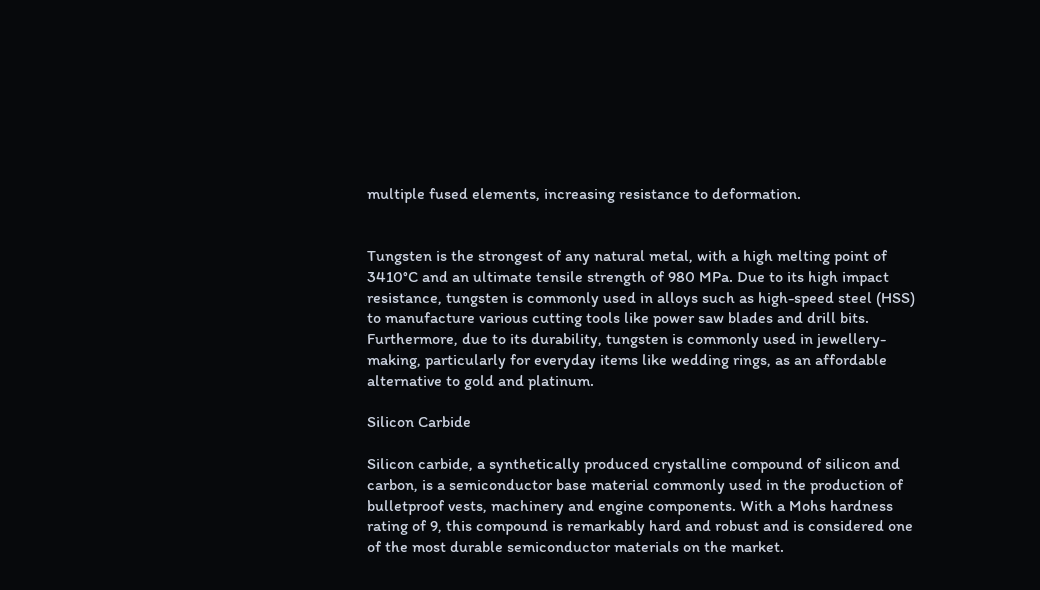multiple fused elements, increasing resistance to deformation.


Tungsten is the strongest of any natural metal, with a high melting point of 3410°C and an ultimate tensile strength of 980 MPa. Due to its high impact resistance, tungsten is commonly used in alloys such as high-speed steel (HSS) to manufacture various cutting tools like power saw blades and drill bits. Furthermore, due to its durability, tungsten is commonly used in jewellery-making, particularly for everyday items like wedding rings, as an affordable alternative to gold and platinum.

Silicon Carbide

Silicon carbide, a synthetically produced crystalline compound of silicon and carbon, is a semiconductor base material commonly used in the production of bulletproof vests, machinery and engine components. With a Mohs hardness rating of 9, this compound is remarkably hard and robust and is considered one of the most durable semiconductor materials on the market.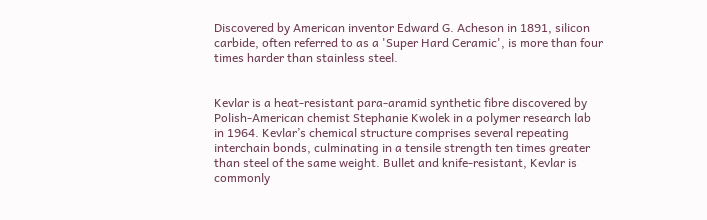Discovered by American inventor Edward G. Acheson in 1891, silicon carbide, often referred to as a 'Super Hard Ceramic', is more than four times harder than stainless steel.


Kevlar is a heat-resistant para-aramid synthetic fibre discovered by Polish-American chemist Stephanie Kwolek in a polymer research lab in 1964. Kevlar’s chemical structure comprises several repeating interchain bonds, culminating in a tensile strength ten times greater than steel of the same weight. Bullet and knife-resistant, Kevlar is commonly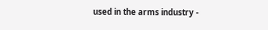used in the arms industry -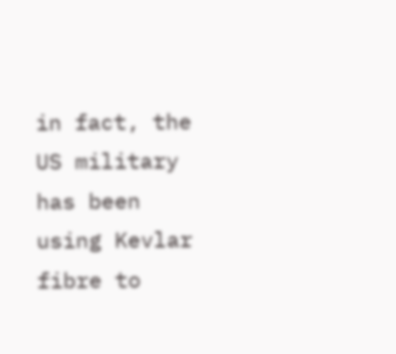in fact, the US military has been using Kevlar fibre to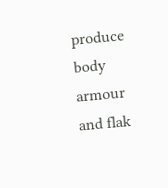produce body armour and flak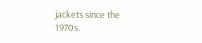jackets since the 1970s.